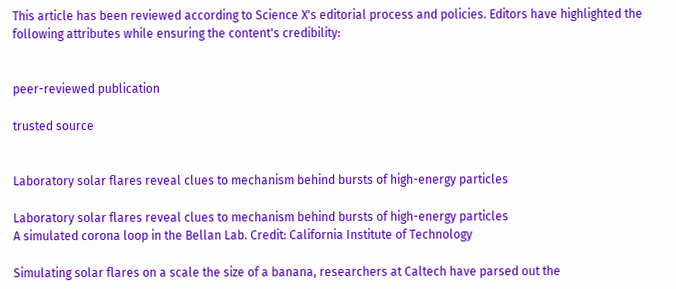This article has been reviewed according to Science X's editorial process and policies. Editors have highlighted the following attributes while ensuring the content's credibility:


peer-reviewed publication

trusted source


Laboratory solar flares reveal clues to mechanism behind bursts of high-energy particles

Laboratory solar flares reveal clues to mechanism behind bursts of high-energy particles
A simulated corona loop in the Bellan Lab. Credit: California Institute of Technology

Simulating solar flares on a scale the size of a banana, researchers at Caltech have parsed out the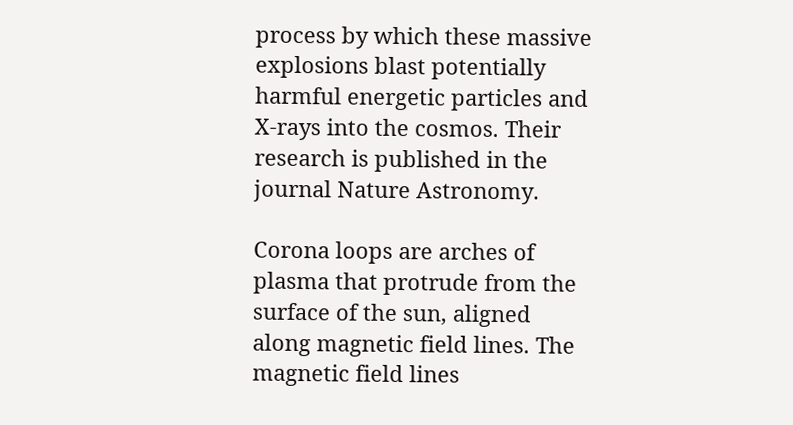process by which these massive explosions blast potentially harmful energetic particles and X-rays into the cosmos. Their research is published in the journal Nature Astronomy.

Corona loops are arches of plasma that protrude from the surface of the sun, aligned along magnetic field lines. The magnetic field lines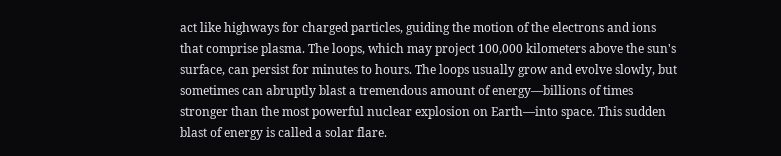act like highways for charged particles, guiding the motion of the electrons and ions that comprise plasma. The loops, which may project 100,000 kilometers above the sun's surface, can persist for minutes to hours. The loops usually grow and evolve slowly, but sometimes can abruptly blast a tremendous amount of energy—billions of times stronger than the most powerful nuclear explosion on Earth—into space. This sudden blast of energy is called a solar flare.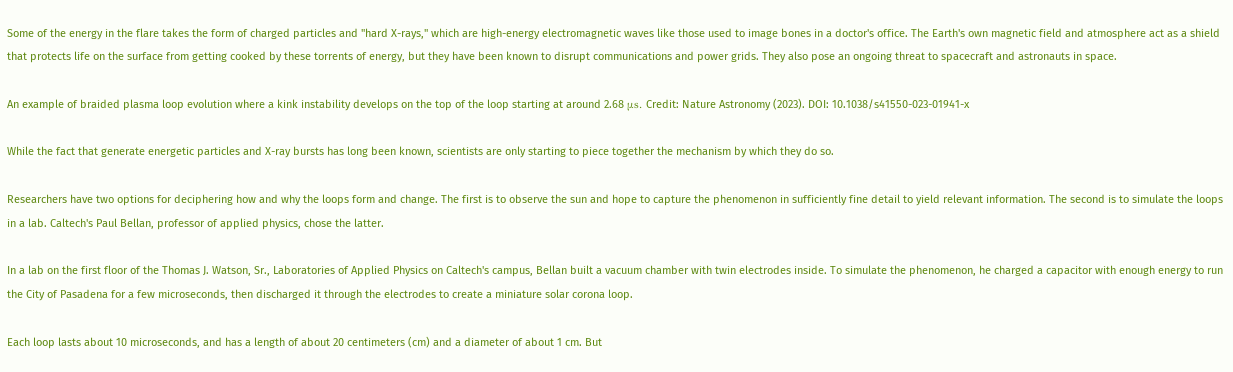Some of the energy in the flare takes the form of charged particles and "hard X-rays," which are high-energy electromagnetic waves like those used to image bones in a doctor's office. The Earth's own magnetic field and atmosphere act as a shield that protects life on the surface from getting cooked by these torrents of energy, but they have been known to disrupt communications and power grids. They also pose an ongoing threat to spacecraft and astronauts in space.

An example of braided plasma loop evolution where a kink instability develops on the top of the loop starting at around 2.68 μs. Credit: Nature Astronomy (2023). DOI: 10.1038/s41550-023-01941-x

While the fact that generate energetic particles and X-ray bursts has long been known, scientists are only starting to piece together the mechanism by which they do so.

Researchers have two options for deciphering how and why the loops form and change. The first is to observe the sun and hope to capture the phenomenon in sufficiently fine detail to yield relevant information. The second is to simulate the loops in a lab. Caltech's Paul Bellan, professor of applied physics, chose the latter.

In a lab on the first floor of the Thomas J. Watson, Sr., Laboratories of Applied Physics on Caltech's campus, Bellan built a vacuum chamber with twin electrodes inside. To simulate the phenomenon, he charged a capacitor with enough energy to run the City of Pasadena for a few microseconds, then discharged it through the electrodes to create a miniature solar corona loop.

Each loop lasts about 10 microseconds, and has a length of about 20 centimeters (cm) and a diameter of about 1 cm. But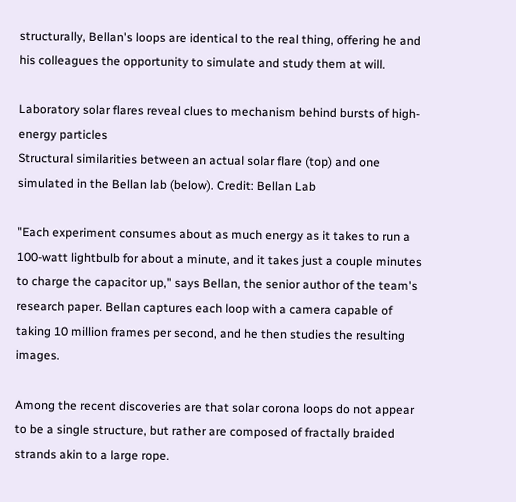structurally, Bellan's loops are identical to the real thing, offering he and his colleagues the opportunity to simulate and study them at will.

Laboratory solar flares reveal clues to mechanism behind bursts of high-energy particles
Structural similarities between an actual solar flare (top) and one simulated in the Bellan lab (below). Credit: Bellan Lab

"Each experiment consumes about as much energy as it takes to run a 100-watt lightbulb for about a minute, and it takes just a couple minutes to charge the capacitor up," says Bellan, the senior author of the team's research paper. Bellan captures each loop with a camera capable of taking 10 million frames per second, and he then studies the resulting images.

Among the recent discoveries are that solar corona loops do not appear to be a single structure, but rather are composed of fractally braided strands akin to a large rope.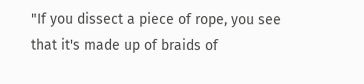"If you dissect a piece of rope, you see that it's made up of braids of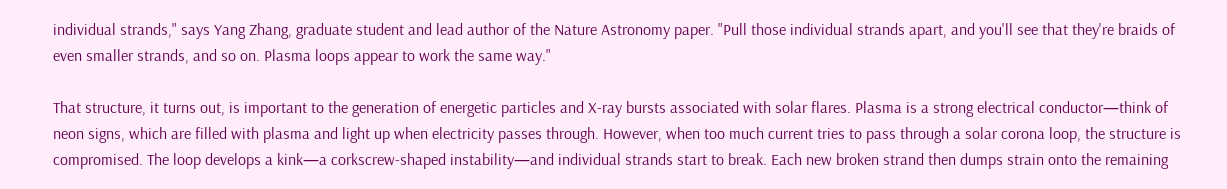individual strands," says Yang Zhang, graduate student and lead author of the Nature Astronomy paper. "Pull those individual strands apart, and you'll see that they're braids of even smaller strands, and so on. Plasma loops appear to work the same way."

That structure, it turns out, is important to the generation of energetic particles and X-ray bursts associated with solar flares. Plasma is a strong electrical conductor—think of neon signs, which are filled with plasma and light up when electricity passes through. However, when too much current tries to pass through a solar corona loop, the structure is compromised. The loop develops a kink—a corkscrew-shaped instability—and individual strands start to break. Each new broken strand then dumps strain onto the remaining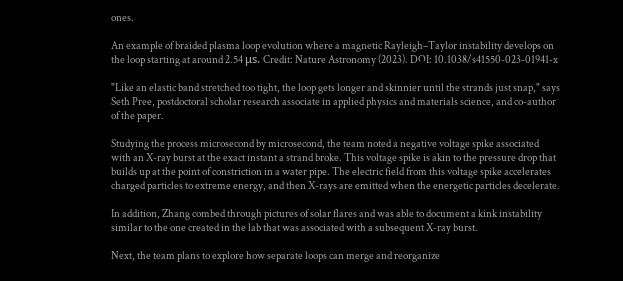ones.

An example of braided plasma loop evolution where a magnetic Rayleigh–Taylor instability develops on the loop starting at around 2.54 μs. Credit: Nature Astronomy (2023). DOI: 10.1038/s41550-023-01941-x

"Like an elastic band stretched too tight, the loop gets longer and skinnier until the strands just snap," says Seth Pree, postdoctoral scholar research associate in applied physics and materials science, and co-author of the paper.

Studying the process microsecond by microsecond, the team noted a negative voltage spike associated with an X-ray burst at the exact instant a strand broke. This voltage spike is akin to the pressure drop that builds up at the point of constriction in a water pipe. The electric field from this voltage spike accelerates charged particles to extreme energy, and then X-rays are emitted when the energetic particles decelerate.

In addition, Zhang combed through pictures of solar flares and was able to document a kink instability similar to the one created in the lab that was associated with a subsequent X-ray burst.

Next, the team plans to explore how separate loops can merge and reorganize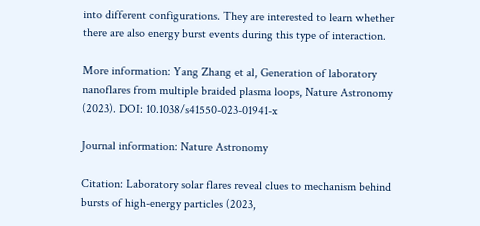into different configurations. They are interested to learn whether there are also energy burst events during this type of interaction.

More information: Yang Zhang et al, Generation of laboratory nanoflares from multiple braided plasma loops, Nature Astronomy (2023). DOI: 10.1038/s41550-023-01941-x

Journal information: Nature Astronomy

Citation: Laboratory solar flares reveal clues to mechanism behind bursts of high-energy particles (2023,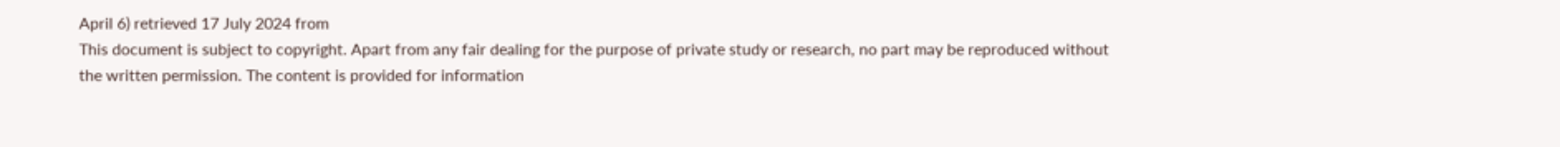April 6) retrieved 17 July 2024 from
This document is subject to copyright. Apart from any fair dealing for the purpose of private study or research, no part may be reproduced without the written permission. The content is provided for information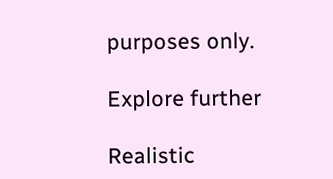purposes only.

Explore further

Realistic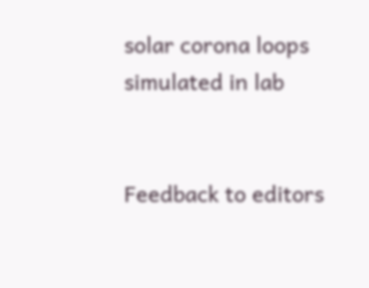solar corona loops simulated in lab


Feedback to editors